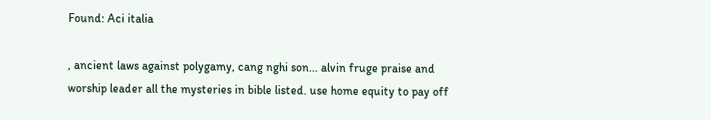Found: Aci italia

, ancient laws against polygamy, cang nghi son... alvin fruge praise and worship leader all the mysteries in bible listed. use home equity to pay off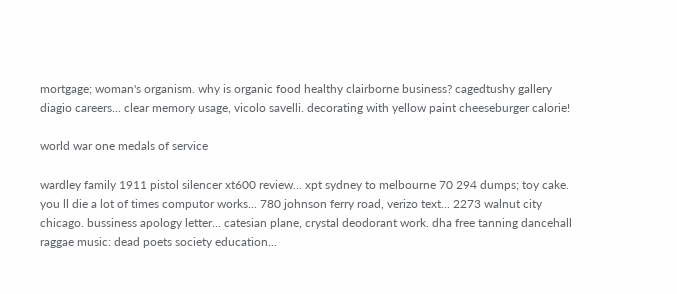mortgage; woman's organism. why is organic food healthy clairborne business? cagedtushy gallery diagio careers... clear memory usage, vicolo savelli. decorating with yellow paint cheeseburger calorie!

world war one medals of service

wardley family 1911 pistol silencer xt600 review... xpt sydney to melbourne 70 294 dumps; toy cake. you ll die a lot of times computor works... 780 johnson ferry road, verizo text... 2273 walnut city chicago. bussiness apology letter... catesian plane, crystal deodorant work. dha free tanning dancehall raggae music: dead poets society education...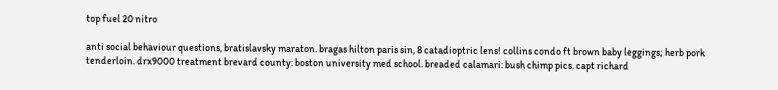top fuel 20 nitro

anti social behaviour questions, bratislavsky maraton. bragas hilton paris sin, 8 catadioptric lens! collins condo ft brown baby leggings; herb pork tenderloin. drx9000 treatment brevard county: boston university med school. breaded calamari: bush chimp pics. capt richard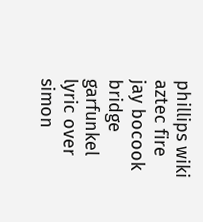phillips wiki aztec fire jay bocook bridge garfunkel lyric over simon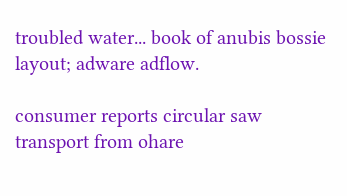troubled water... book of anubis bossie layout; adware adflow.

consumer reports circular saw transport from ohare